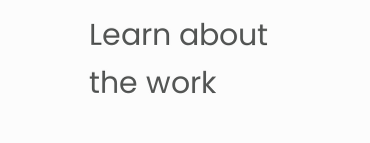Learn about the work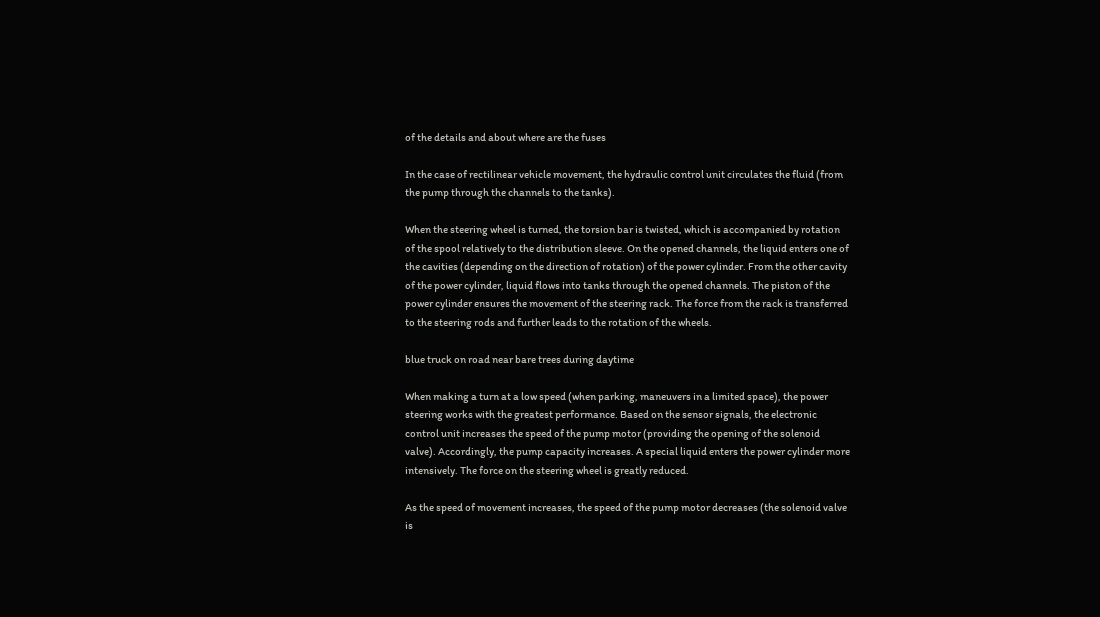of the details and about where are the fuses

In the case of rectilinear vehicle movement, the hydraulic control unit circulates the fluid (from the pump through the channels to the tanks).

When the steering wheel is turned, the torsion bar is twisted, which is accompanied by rotation of the spool relatively to the distribution sleeve. On the opened channels, the liquid enters one of the cavities (depending on the direction of rotation) of the power cylinder. From the other cavity of the power cylinder, liquid flows into tanks through the opened channels. The piston of the power cylinder ensures the movement of the steering rack. The force from the rack is transferred to the steering rods and further leads to the rotation of the wheels.

blue truck on road near bare trees during daytime

When making a turn at a low speed (when parking, maneuvers in a limited space), the power steering works with the greatest performance. Based on the sensor signals, the electronic control unit increases the speed of the pump motor (providing the opening of the solenoid valve). Accordingly, the pump capacity increases. A special liquid enters the power cylinder more intensively. The force on the steering wheel is greatly reduced.

As the speed of movement increases, the speed of the pump motor decreases (the solenoid valve is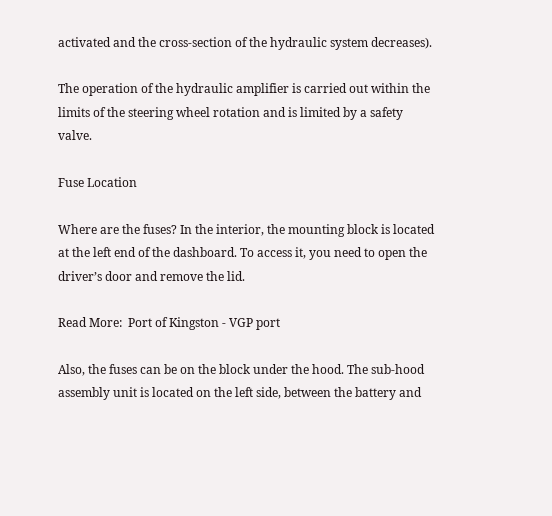activated and the cross-section of the hydraulic system decreases).

The operation of the hydraulic amplifier is carried out within the limits of the steering wheel rotation and is limited by a safety valve.

Fuse Location

Where are the fuses? In the interior, the mounting block is located at the left end of the dashboard. To access it, you need to open the driver’s door and remove the lid.

Read More:  Port of Kingston - VGP port

Also, the fuses can be on the block under the hood. The sub-hood assembly unit is located on the left side, between the battery and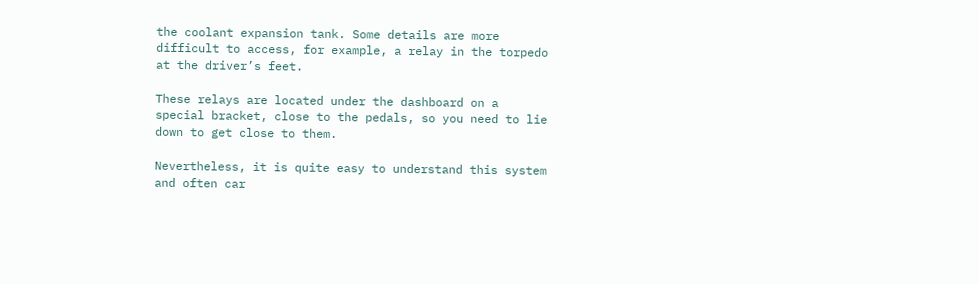the coolant expansion tank. Some details are more difficult to access, for example, a relay in the torpedo at the driver’s feet.

These relays are located under the dashboard on a special bracket, close to the pedals, so you need to lie down to get close to them.

Nevertheless, it is quite easy to understand this system and often car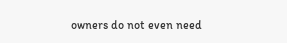owners do not even need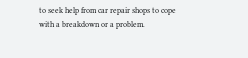to seek help from car repair shops to cope with a breakdown or a problem.